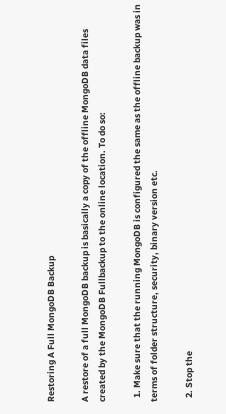Restoring A Full MongoDB Backup

A restore of a full MongoDB backup is basically a copy of the offline MongoDB data files created by the MongoDB Fullbackup to the online location. To do so:

  1. Make sure that the running MongoDB is configured the same as the offline backup was in terms of folder structure, security, binary version etc.

  2. Stop the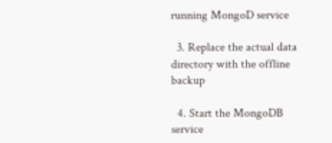running MongoD service

  3. Replace the actual data directory with the offline backup

  4. Start the MongoDB service